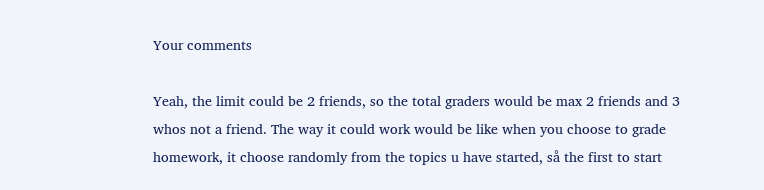Your comments

Yeah, the limit could be 2 friends, so the total graders would be max 2 friends and 3 whos not a friend. The way it could work would be like when you choose to grade homework, it choose randomly from the topics u have started, så the first to start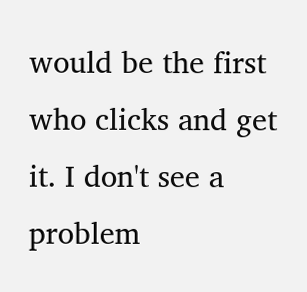would be the first who clicks and get it. I don't see a problem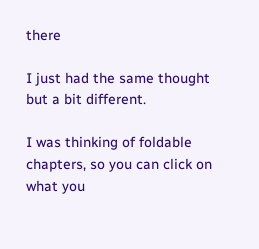there

I just had the same thought but a bit different.

I was thinking of foldable chapters, so you can click on what you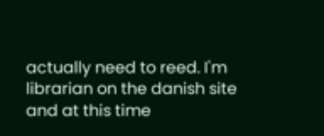actually need to reed. I'm librarian on the danish site and at this time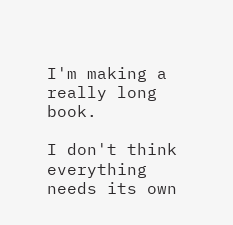I'm making a really long book.

I don't think everything needs its own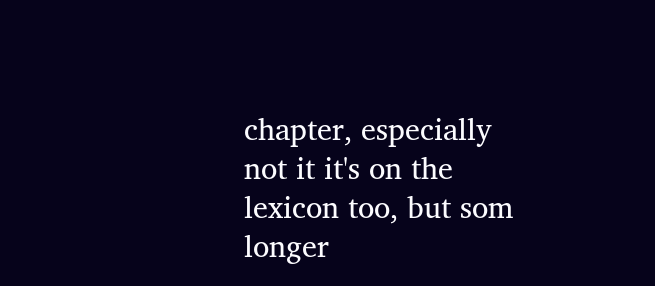chapter, especially not it it's on the lexicon too, but som longer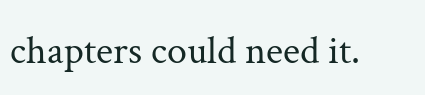chapters could need it.